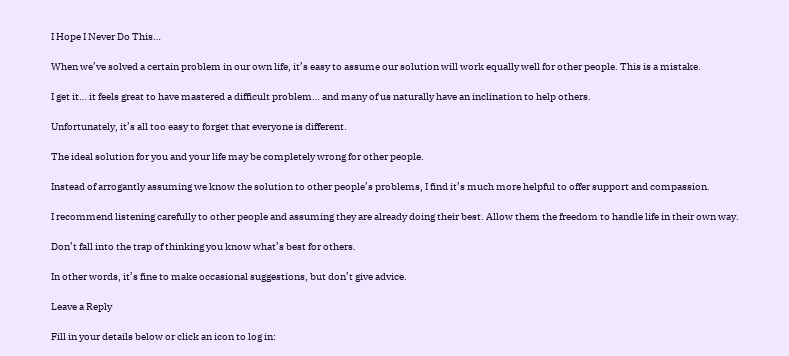I Hope I Never Do This…

When we’ve solved a certain problem in our own life, it’s easy to assume our solution will work equally well for other people. This is a mistake.

I get it… it feels great to have mastered a difficult problem… and many of us naturally have an inclination to help others.

Unfortunately, it’s all too easy to forget that everyone is different.

The ideal solution for you and your life may be completely wrong for other people.

Instead of arrogantly assuming we know the solution to other people’s problems, I find it’s much more helpful to offer support and compassion.

I recommend listening carefully to other people and assuming they are already doing their best. Allow them the freedom to handle life in their own way.

Don’t fall into the trap of thinking you know what’s best for others.

In other words, it’s fine to make occasional suggestions, but don’t give advice.

Leave a Reply

Fill in your details below or click an icon to log in: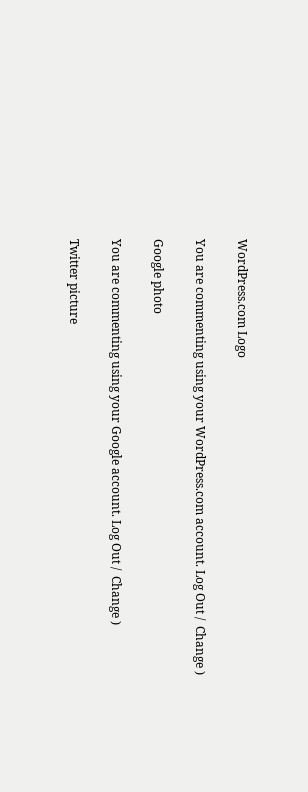WordPress.com Logo

You are commenting using your WordPress.com account. Log Out /  Change )

Google photo

You are commenting using your Google account. Log Out /  Change )

Twitter picture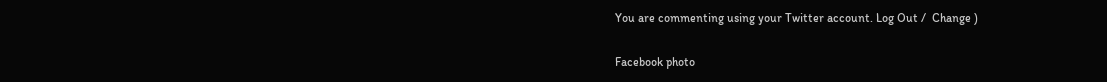You are commenting using your Twitter account. Log Out /  Change )

Facebook photo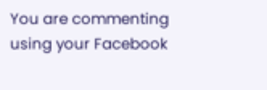You are commenting using your Facebook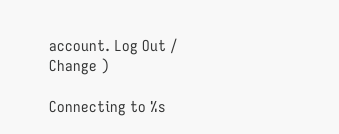account. Log Out /  Change )

Connecting to %s